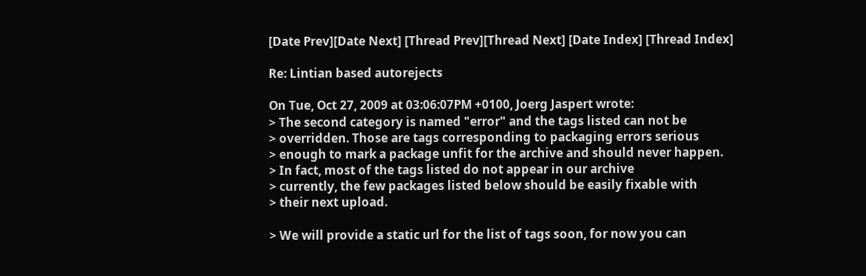[Date Prev][Date Next] [Thread Prev][Thread Next] [Date Index] [Thread Index]

Re: Lintian based autorejects

On Tue, Oct 27, 2009 at 03:06:07PM +0100, Joerg Jaspert wrote:
> The second category is named "error" and the tags listed can not be
> overridden. Those are tags corresponding to packaging errors serious
> enough to mark a package unfit for the archive and should never happen.
> In fact, most of the tags listed do not appear in our archive
> currently, the few packages listed below should be easily fixable with
> their next upload.

> We will provide a static url for the list of tags soon, for now you can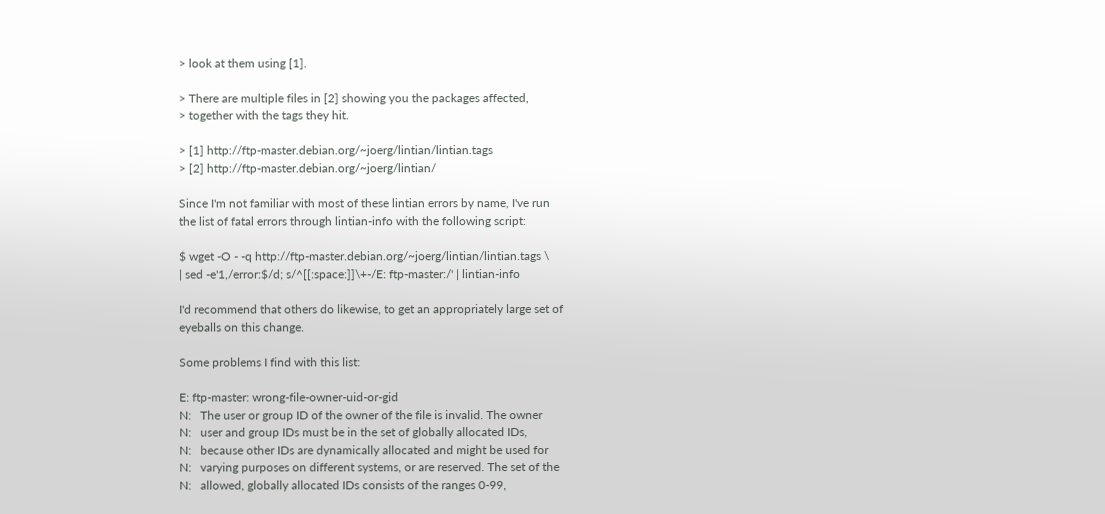> look at them using [1].

> There are multiple files in [2] showing you the packages affected,
> together with the tags they hit.

> [1] http://ftp-master.debian.org/~joerg/lintian/lintian.tags
> [2] http://ftp-master.debian.org/~joerg/lintian/

Since I'm not familiar with most of these lintian errors by name, I've run
the list of fatal errors through lintian-info with the following script:

$ wget -O - -q http://ftp-master.debian.org/~joerg/lintian/lintian.tags \
| sed -e'1,/error:$/d; s/^[[:space:]]\+-/E: ftp-master:/' | lintian-info

I'd recommend that others do likewise, to get an appropriately large set of
eyeballs on this change.

Some problems I find with this list:

E: ftp-master: wrong-file-owner-uid-or-gid
N:   The user or group ID of the owner of the file is invalid. The owner
N:   user and group IDs must be in the set of globally allocated IDs,
N:   because other IDs are dynamically allocated and might be used for
N:   varying purposes on different systems, or are reserved. The set of the
N:   allowed, globally allocated IDs consists of the ranges 0-99,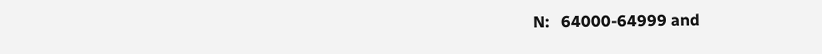N:   64000-64999 and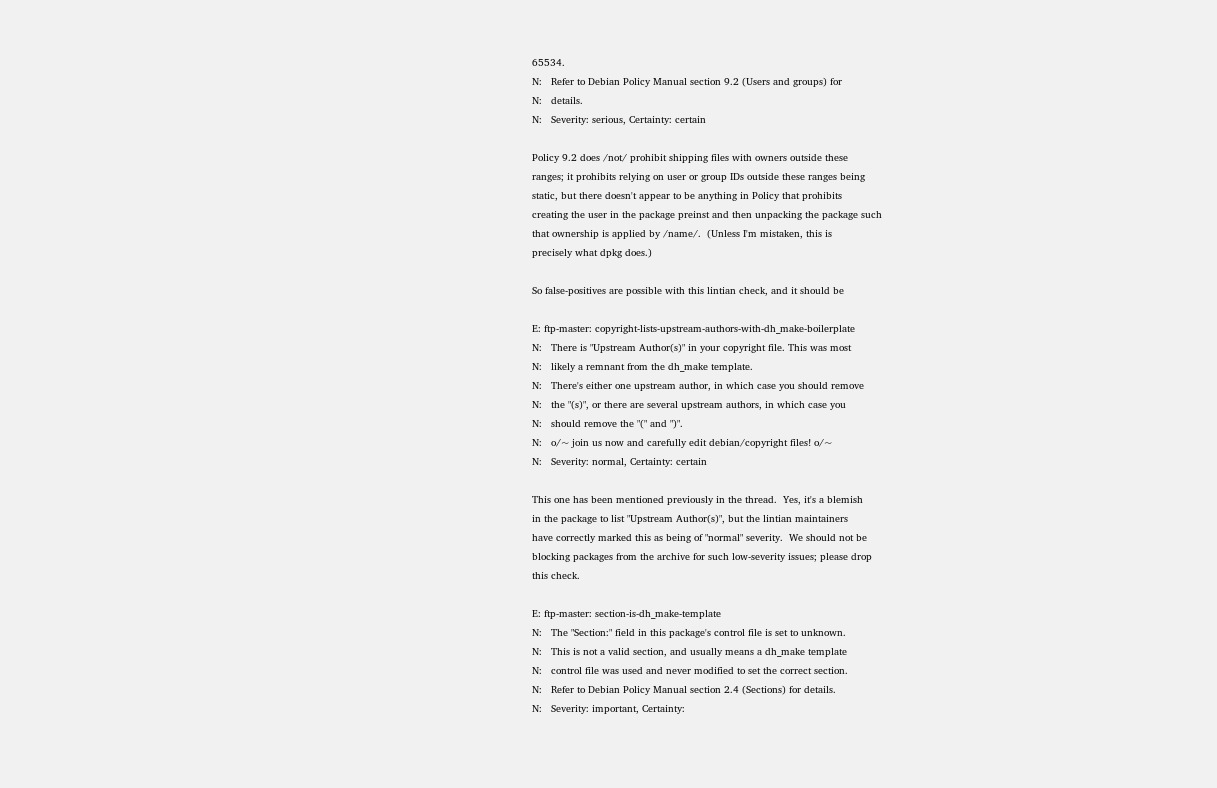65534.
N:   Refer to Debian Policy Manual section 9.2 (Users and groups) for
N:   details.
N:   Severity: serious, Certainty: certain

Policy 9.2 does /not/ prohibit shipping files with owners outside these
ranges; it prohibits relying on user or group IDs outside these ranges being
static, but there doesn't appear to be anything in Policy that prohibits
creating the user in the package preinst and then unpacking the package such
that ownership is applied by /name/.  (Unless I'm mistaken, this is
precisely what dpkg does.)

So false-positives are possible with this lintian check, and it should be

E: ftp-master: copyright-lists-upstream-authors-with-dh_make-boilerplate
N:   There is "Upstream Author(s)" in your copyright file. This was most
N:   likely a remnant from the dh_make template.
N:   There's either one upstream author, in which case you should remove
N:   the "(s)", or there are several upstream authors, in which case you
N:   should remove the "(" and ")".
N:   o/~ join us now and carefully edit debian/copyright files! o/~
N:   Severity: normal, Certainty: certain

This one has been mentioned previously in the thread.  Yes, it's a blemish
in the package to list "Upstream Author(s)", but the lintian maintainers
have correctly marked this as being of "normal" severity.  We should not be
blocking packages from the archive for such low-severity issues; please drop
this check.

E: ftp-master: section-is-dh_make-template
N:   The "Section:" field in this package's control file is set to unknown.
N:   This is not a valid section, and usually means a dh_make template
N:   control file was used and never modified to set the correct section.
N:   Refer to Debian Policy Manual section 2.4 (Sections) for details.
N:   Severity: important, Certainty: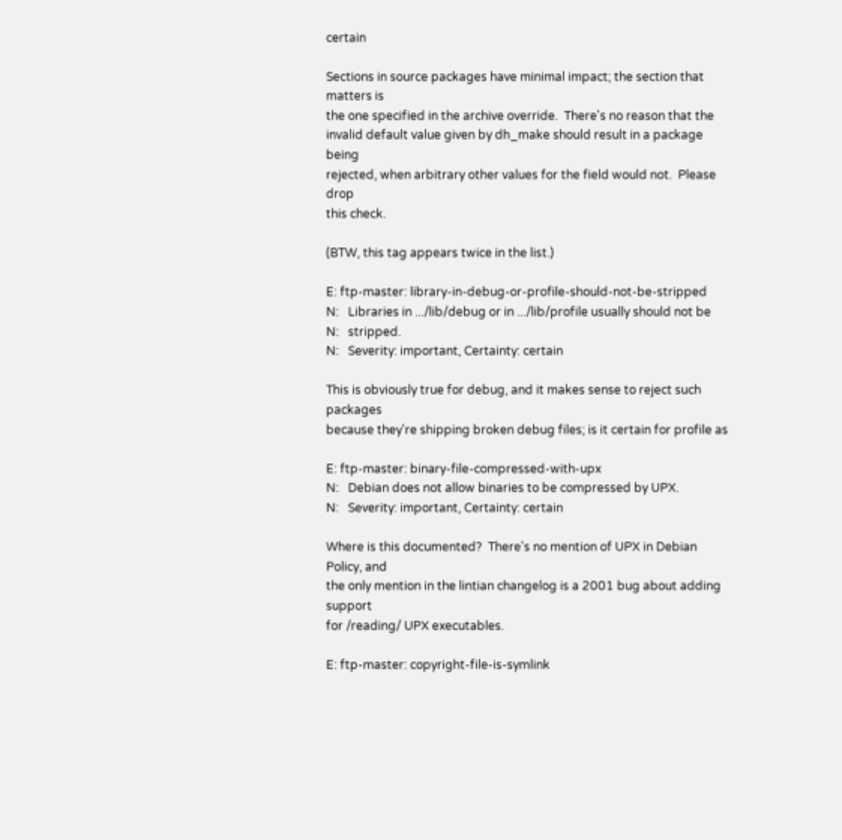certain

Sections in source packages have minimal impact; the section that matters is
the one specified in the archive override.  There's no reason that the
invalid default value given by dh_make should result in a package being
rejected, when arbitrary other values for the field would not.  Please drop
this check.

(BTW, this tag appears twice in the list.)

E: ftp-master: library-in-debug-or-profile-should-not-be-stripped
N:   Libraries in .../lib/debug or in .../lib/profile usually should not be
N:   stripped.
N:   Severity: important, Certainty: certain

This is obviously true for debug, and it makes sense to reject such packages
because they're shipping broken debug files; is it certain for profile as

E: ftp-master: binary-file-compressed-with-upx
N:   Debian does not allow binaries to be compressed by UPX.
N:   Severity: important, Certainty: certain

Where is this documented?  There's no mention of UPX in Debian Policy, and
the only mention in the lintian changelog is a 2001 bug about adding support
for /reading/ UPX executables.

E: ftp-master: copyright-file-is-symlink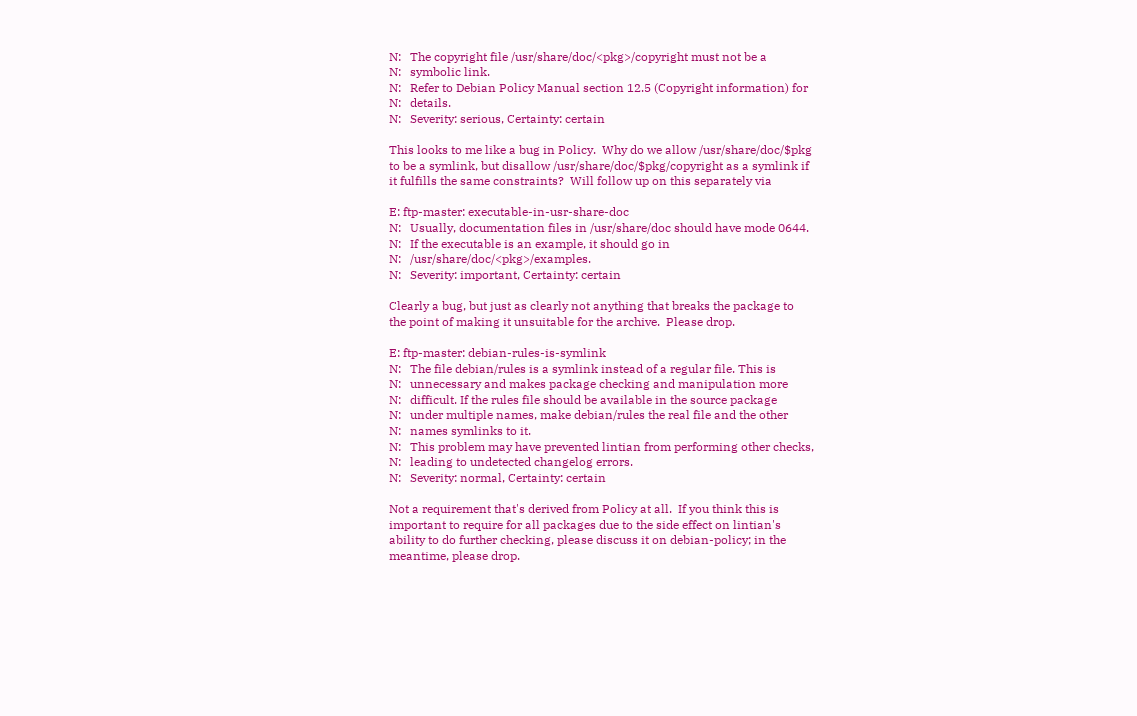N:   The copyright file /usr/share/doc/<pkg>/copyright must not be a
N:   symbolic link.
N:   Refer to Debian Policy Manual section 12.5 (Copyright information) for
N:   details.
N:   Severity: serious, Certainty: certain

This looks to me like a bug in Policy.  Why do we allow /usr/share/doc/$pkg
to be a symlink, but disallow /usr/share/doc/$pkg/copyright as a symlink if
it fulfills the same constraints?  Will follow up on this separately via

E: ftp-master: executable-in-usr-share-doc
N:   Usually, documentation files in /usr/share/doc should have mode 0644.
N:   If the executable is an example, it should go in
N:   /usr/share/doc/<pkg>/examples.
N:   Severity: important, Certainty: certain

Clearly a bug, but just as clearly not anything that breaks the package to
the point of making it unsuitable for the archive.  Please drop.

E: ftp-master: debian-rules-is-symlink
N:   The file debian/rules is a symlink instead of a regular file. This is
N:   unnecessary and makes package checking and manipulation more
N:   difficult. If the rules file should be available in the source package
N:   under multiple names, make debian/rules the real file and the other
N:   names symlinks to it.
N:   This problem may have prevented lintian from performing other checks,
N:   leading to undetected changelog errors.
N:   Severity: normal, Certainty: certain

Not a requirement that's derived from Policy at all.  If you think this is
important to require for all packages due to the side effect on lintian's
ability to do further checking, please discuss it on debian-policy; in the
meantime, please drop.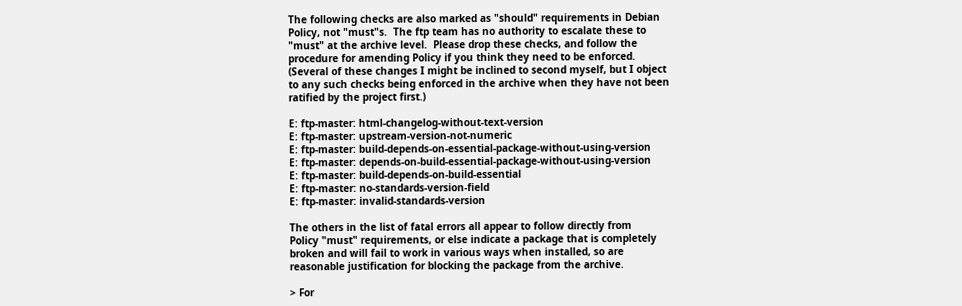The following checks are also marked as "should" requirements in Debian
Policy, not "must"s.  The ftp team has no authority to escalate these to
"must" at the archive level.  Please drop these checks, and follow the
procedure for amending Policy if you think they need to be enforced.
(Several of these changes I might be inclined to second myself, but I object
to any such checks being enforced in the archive when they have not been
ratified by the project first.)

E: ftp-master: html-changelog-without-text-version
E: ftp-master: upstream-version-not-numeric
E: ftp-master: build-depends-on-essential-package-without-using-version
E: ftp-master: depends-on-build-essential-package-without-using-version
E: ftp-master: build-depends-on-build-essential
E: ftp-master: no-standards-version-field
E: ftp-master: invalid-standards-version

The others in the list of fatal errors all appear to follow directly from
Policy "must" requirements, or else indicate a package that is completely
broken and will fail to work in various ways when installed, so are
reasonable justification for blocking the package from the archive.

> For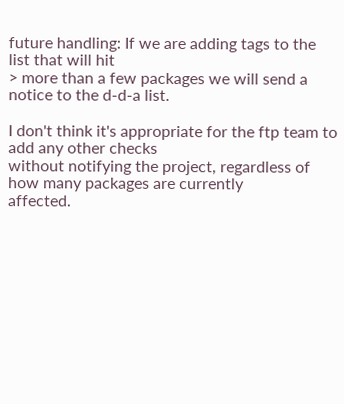future handling: If we are adding tags to the list that will hit
> more than a few packages we will send a notice to the d-d-a list.

I don't think it's appropriate for the ftp team to add any other checks
without notifying the project, regardless of how many packages are currently
affected.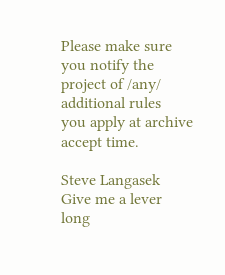Please make sure you notify the project of /any/ additional rules
you apply at archive accept time.

Steve Langasek                   Give me a lever long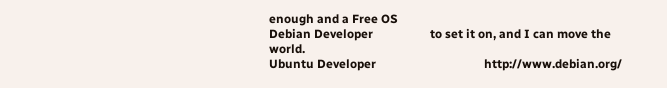enough and a Free OS
Debian Developer                   to set it on, and I can move the world.
Ubuntu Developer                                    http://www.debian.org/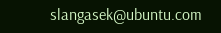slangasek@ubuntu.com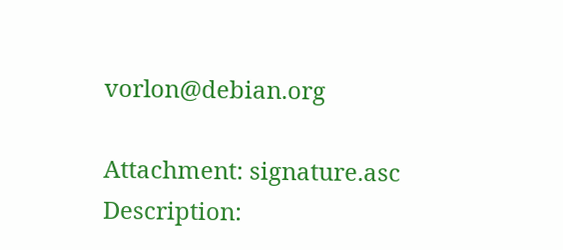vorlon@debian.org

Attachment: signature.asc
Description: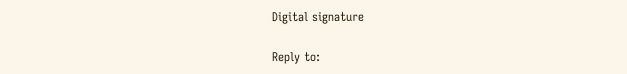Digital signature

Reply to: